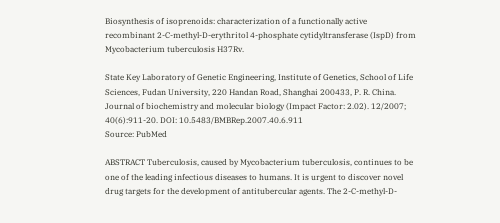Biosynthesis of isoprenoids: characterization of a functionally active recombinant 2-C-methyl-D-erythritol 4-phosphate cytidyltransferase (IspD) from Mycobacterium tuberculosis H37Rv.

State Key Laboratory of Genetic Engineering, Institute of Genetics, School of Life Sciences, Fudan University, 220 Handan Road, Shanghai 200433, P. R. China.
Journal of biochemistry and molecular biology (Impact Factor: 2.02). 12/2007; 40(6):911-20. DOI: 10.5483/BMBRep.2007.40.6.911
Source: PubMed

ABSTRACT Tuberculosis, caused by Mycobacterium tuberculosis, continues to be one of the leading infectious diseases to humans. It is urgent to discover novel drug targets for the development of antitubercular agents. The 2-C-methyl-D-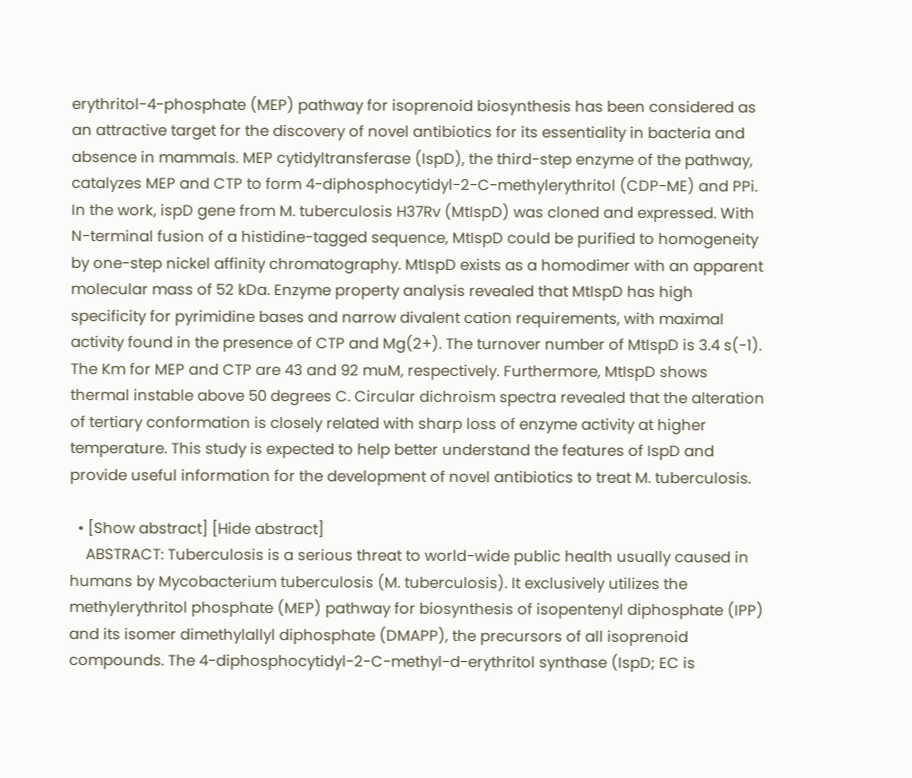erythritol-4-phosphate (MEP) pathway for isoprenoid biosynthesis has been considered as an attractive target for the discovery of novel antibiotics for its essentiality in bacteria and absence in mammals. MEP cytidyltransferase (IspD), the third-step enzyme of the pathway, catalyzes MEP and CTP to form 4-diphosphocytidyl-2-C-methylerythritol (CDP-ME) and PPi. In the work, ispD gene from M. tuberculosis H37Rv (MtIspD) was cloned and expressed. With N-terminal fusion of a histidine-tagged sequence, MtIspD could be purified to homogeneity by one-step nickel affinity chromatography. MtIspD exists as a homodimer with an apparent molecular mass of 52 kDa. Enzyme property analysis revealed that MtIspD has high specificity for pyrimidine bases and narrow divalent cation requirements, with maximal activity found in the presence of CTP and Mg(2+). The turnover number of MtIspD is 3.4 s(-1). The Km for MEP and CTP are 43 and 92 muM, respectively. Furthermore, MtIspD shows thermal instable above 50 degrees C. Circular dichroism spectra revealed that the alteration of tertiary conformation is closely related with sharp loss of enzyme activity at higher temperature. This study is expected to help better understand the features of IspD and provide useful information for the development of novel antibiotics to treat M. tuberculosis.

  • [Show abstract] [Hide abstract]
    ABSTRACT: Tuberculosis is a serious threat to world-wide public health usually caused in humans by Mycobacterium tuberculosis (M. tuberculosis). It exclusively utilizes the methylerythritol phosphate (MEP) pathway for biosynthesis of isopentenyl diphosphate (IPP) and its isomer dimethylallyl diphosphate (DMAPP), the precursors of all isoprenoid compounds. The 4-diphosphocytidyl-2-C-methyl-d-erythritol synthase (IspD; EC is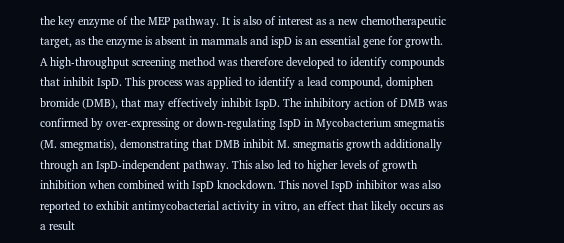the key enzyme of the MEP pathway. It is also of interest as a new chemotherapeutic target, as the enzyme is absent in mammals and ispD is an essential gene for growth. A high-throughput screening method was therefore developed to identify compounds that inhibit IspD. This process was applied to identify a lead compound, domiphen bromide (DMB), that may effectively inhibit IspD. The inhibitory action of DMB was confirmed by over-expressing or down-regulating IspD in Mycobacterium smegmatis (M. smegmatis), demonstrating that DMB inhibit M. smegmatis growth additionally through an IspD-independent pathway. This also led to higher levels of growth inhibition when combined with IspD knockdown. This novel IspD inhibitor was also reported to exhibit antimycobacterial activity in vitro, an effect that likely occurs as a result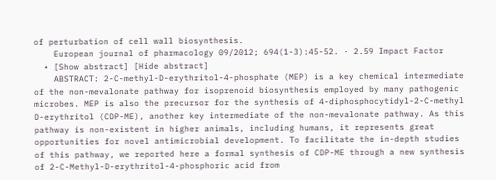of perturbation of cell wall biosynthesis.
    European journal of pharmacology 09/2012; 694(1-3):45-52. · 2.59 Impact Factor
  • [Show abstract] [Hide abstract]
    ABSTRACT: 2-C-methyl-D-erythritol-4-phosphate (MEP) is a key chemical intermediate of the non-mevalonate pathway for isoprenoid biosynthesis employed by many pathogenic microbes. MEP is also the precursor for the synthesis of 4-diphosphocytidyl-2-C-methyl D-erythritol (CDP-ME), another key intermediate of the non-mevalonate pathway. As this pathway is non-existent in higher animals, including humans, it represents great opportunities for novel antimicrobial development. To facilitate the in-depth studies of this pathway, we reported here a formal synthesis of CDP-ME through a new synthesis of 2-C-Methyl-D-erythritol-4-phosphoric acid from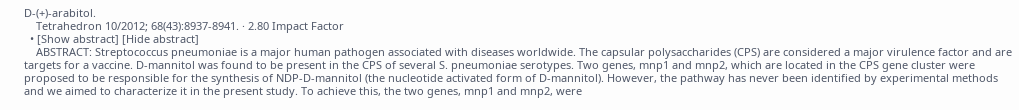D-(+)-arabitol.
    Tetrahedron 10/2012; 68(43):8937-8941. · 2.80 Impact Factor
  • [Show abstract] [Hide abstract]
    ABSTRACT: Streptococcus pneumoniae is a major human pathogen associated with diseases worldwide. The capsular polysaccharides (CPS) are considered a major virulence factor and are targets for a vaccine. D-mannitol was found to be present in the CPS of several S. pneumoniae serotypes. Two genes, mnp1 and mnp2, which are located in the CPS gene cluster were proposed to be responsible for the synthesis of NDP-D-mannitol (the nucleotide activated form of D-mannitol). However, the pathway has never been identified by experimental methods and we aimed to characterize it in the present study. To achieve this, the two genes, mnp1 and mnp2, were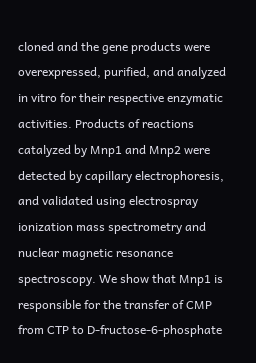cloned and the gene products were overexpressed, purified, and analyzed in vitro for their respective enzymatic activities. Products of reactions catalyzed by Mnp1 and Mnp2 were detected by capillary electrophoresis, and validated using electrospray ionization mass spectrometry and nuclear magnetic resonance spectroscopy. We show that Mnp1 is responsible for the transfer of CMP from CTP to D-fructose-6-phosphate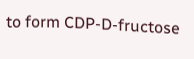to form CDP-D-fructose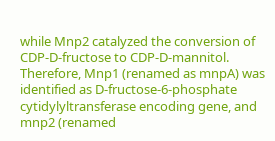while Mnp2 catalyzed the conversion of CDP-D-fructose to CDP-D-mannitol. Therefore, Mnp1 (renamed as mnpA) was identified as D-fructose-6-phosphate cytidylyltransferase encoding gene, and mnp2 (renamed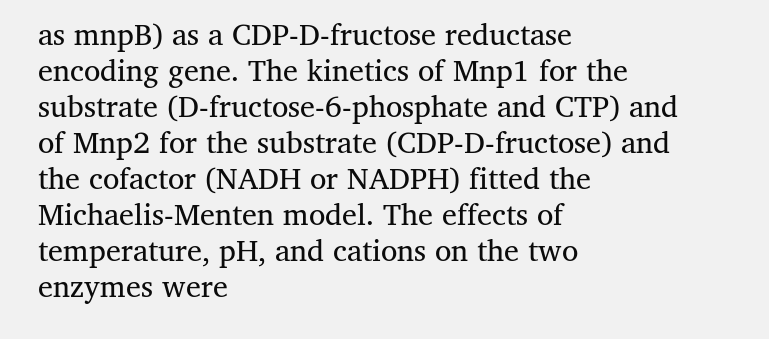as mnpB) as a CDP-D-fructose reductase encoding gene. The kinetics of Mnp1 for the substrate (D-fructose-6-phosphate and CTP) and of Mnp2 for the substrate (CDP-D-fructose) and the cofactor (NADH or NADPH) fitted the Michaelis-Menten model. The effects of temperature, pH, and cations on the two enzymes were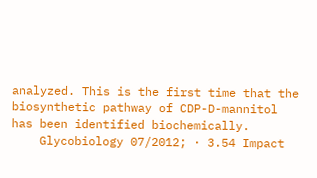analyzed. This is the first time that the biosynthetic pathway of CDP-D-mannitol has been identified biochemically.
    Glycobiology 07/2012; · 3.54 Impact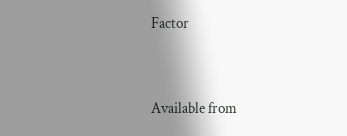Factor


Available from